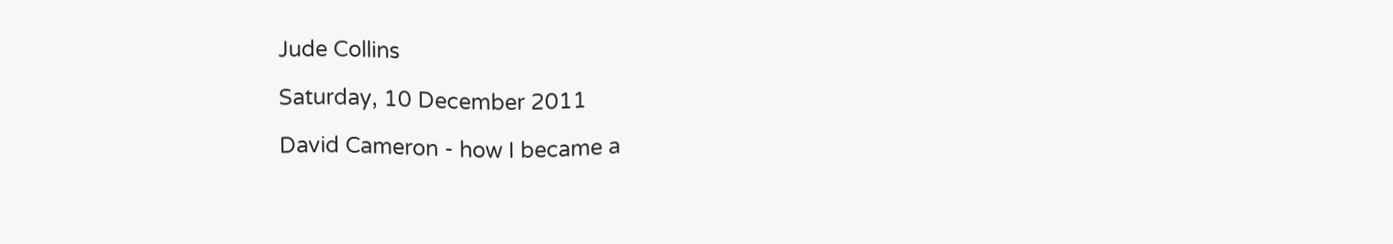Jude Collins

Saturday, 10 December 2011

David Cameron - how I became a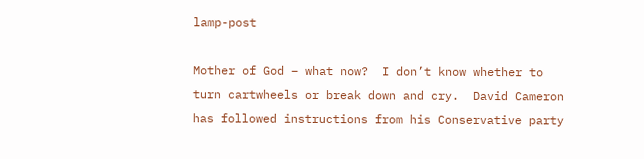lamp-post

Mother of God – what now?  I don’t know whether to turn cartwheels or break down and cry.  David Cameron has followed instructions from his Conservative party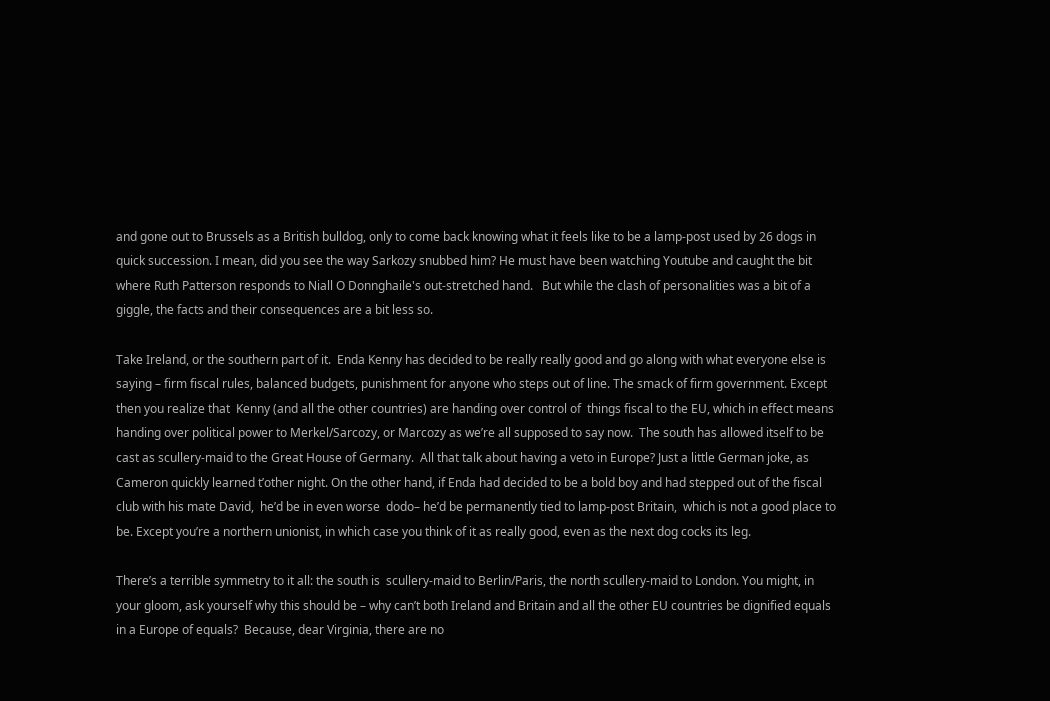and gone out to Brussels as a British bulldog, only to come back knowing what it feels like to be a lamp-post used by 26 dogs in quick succession. I mean, did you see the way Sarkozy snubbed him? He must have been watching Youtube and caught the bit where Ruth Patterson responds to Niall O Donnghaile's out-stretched hand.   But while the clash of personalities was a bit of a giggle, the facts and their consequences are a bit less so.

Take Ireland, or the southern part of it.  Enda Kenny has decided to be really really good and go along with what everyone else is saying – firm fiscal rules, balanced budgets, punishment for anyone who steps out of line. The smack of firm government. Except then you realize that  Kenny (and all the other countries) are handing over control of  things fiscal to the EU, which in effect means handing over political power to Merkel/Sarcozy, or Marcozy as we’re all supposed to say now.  The south has allowed itself to be cast as scullery-maid to the Great House of Germany.  All that talk about having a veto in Europe? Just a little German joke, as Cameron quickly learned t’other night. On the other hand, if Enda had decided to be a bold boy and had stepped out of the fiscal club with his mate David,  he’d be in even worse  dodo– he’d be permanently tied to lamp-post Britain,  which is not a good place to be. Except you’re a northern unionist, in which case you think of it as really good, even as the next dog cocks its leg.

There’s a terrible symmetry to it all: the south is  scullery-maid to Berlin/Paris, the north scullery-maid to London. You might, in your gloom, ask yourself why this should be – why can’t both Ireland and Britain and all the other EU countries be dignified equals in a Europe of equals?  Because, dear Virginia, there are no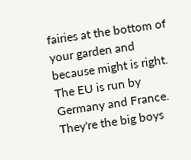fairies at the bottom of your garden and because might is right.  The EU is run by Germany and France. They're the big boys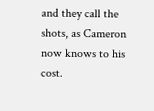and they call the shots, as Cameron now knows to his cost.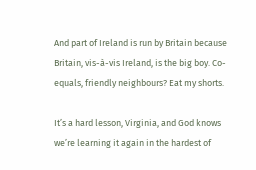And part of Ireland is run by Britain because Britain, vis-à-vis Ireland, is the big boy. Co-equals, friendly neighbours? Eat my shorts.

It’s a hard lesson, Virginia, and God knows we’re learning it again in the hardest of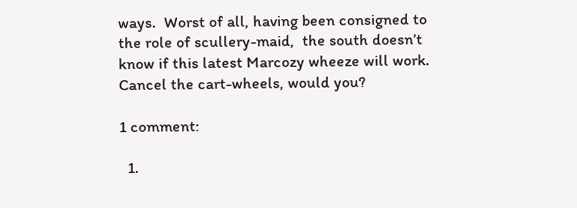ways.  Worst of all, having been consigned to the role of scullery-maid,  the south doesn’t know if this latest Marcozy wheeze will work. Cancel the cart-wheels, would you?

1 comment:

  1.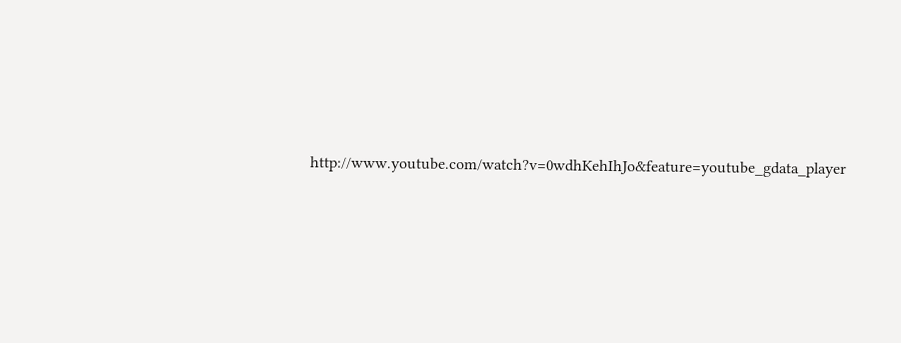http://www.youtube.com/watch?v=0wdhKehIhJo&feature=youtube_gdata_player